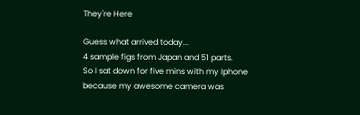They're Here

Guess what arrived today...
4 sample figs from Japan and 51 parts.
So I sat down for five mins with my Iphone because my awesome camera was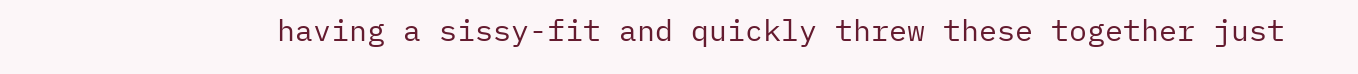having a sissy-fit and quickly threw these together just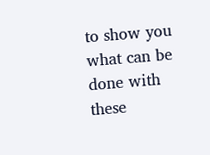to show you what can be done with these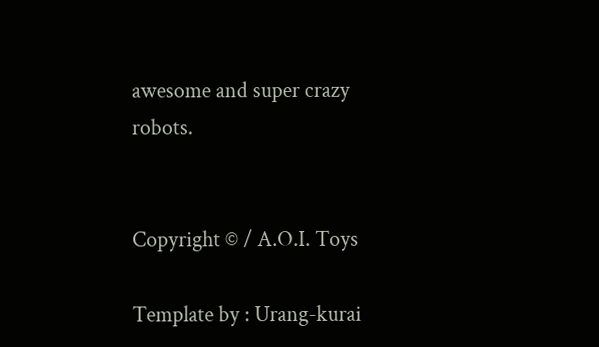awesome and super crazy robots.


Copyright © / A.O.I. Toys

Template by : Urang-kurai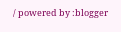/ powered by :blogger